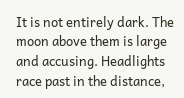It is not entirely dark. The moon above them is large and accusing. Headlights race past in the distance,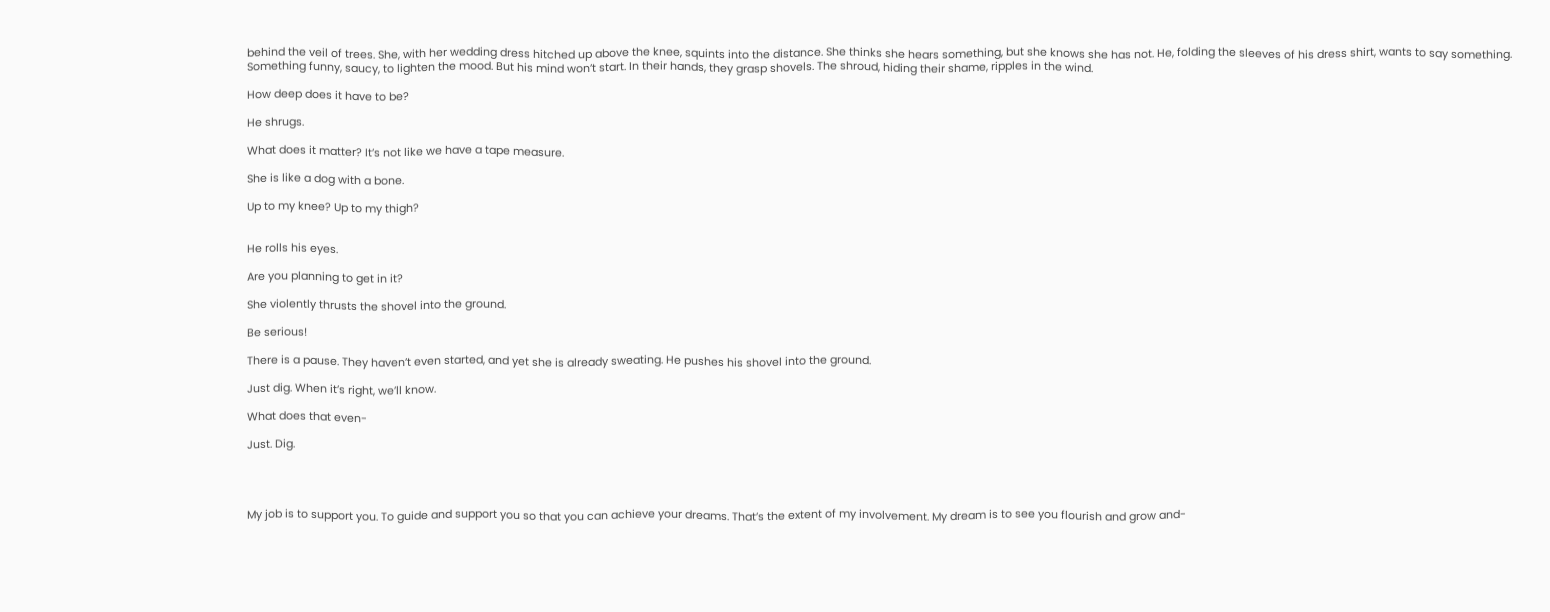behind the veil of trees. She, with her wedding dress hitched up above the knee, squints into the distance. She thinks she hears something, but she knows she has not. He, folding the sleeves of his dress shirt, wants to say something. Something funny, saucy, to lighten the mood. But his mind won’t start. In their hands, they grasp shovels. The shroud, hiding their shame, ripples in the wind.

How deep does it have to be?

He shrugs.

What does it matter? It’s not like we have a tape measure.

She is like a dog with a bone.

Up to my knee? Up to my thigh?


He rolls his eyes.

Are you planning to get in it?

She violently thrusts the shovel into the ground.

Be serious!

There is a pause. They haven’t even started, and yet she is already sweating. He pushes his shovel into the ground.

Just dig. When it’s right, we’ll know.

What does that even-

Just. Dig.




My job is to support you. To guide and support you so that you can achieve your dreams. That’s the extent of my involvement. My dream is to see you flourish and grow and-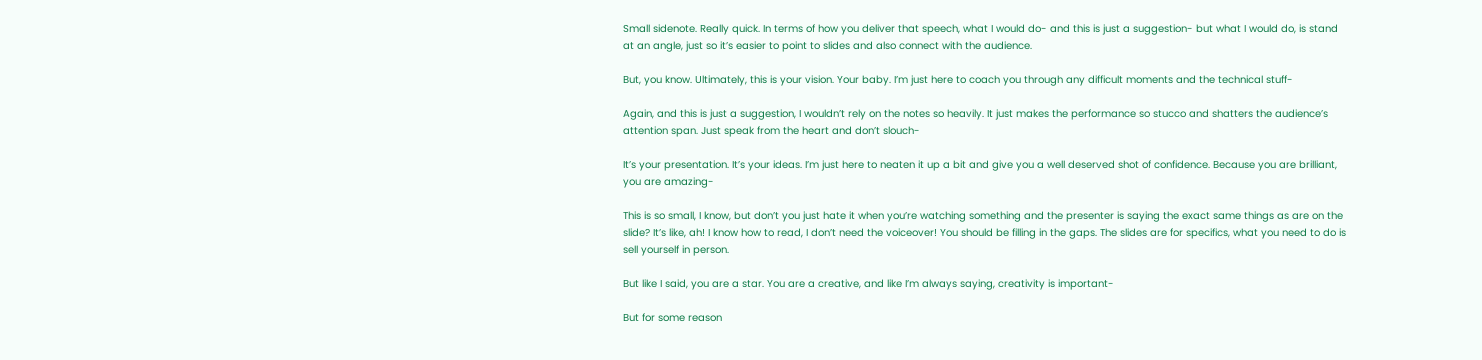Small sidenote. Really quick. In terms of how you deliver that speech, what I would do- and this is just a suggestion- but what I would do, is stand at an angle, just so it’s easier to point to slides and also connect with the audience.

But, you know. Ultimately, this is your vision. Your baby. I’m just here to coach you through any difficult moments and the technical stuff-

Again, and this is just a suggestion, I wouldn’t rely on the notes so heavily. It just makes the performance so stucco and shatters the audience’s attention span. Just speak from the heart and don’t slouch-

It’s your presentation. It’s your ideas. I’m just here to neaten it up a bit and give you a well deserved shot of confidence. Because you are brilliant, you are amazing-

This is so small, I know, but don’t you just hate it when you’re watching something and the presenter is saying the exact same things as are on the slide? It’s like, ah! I know how to read, I don’t need the voiceover! You should be filling in the gaps. The slides are for specifics, what you need to do is sell yourself in person.

But like I said, you are a star. You are a creative, and like I’m always saying, creativity is important-

But for some reason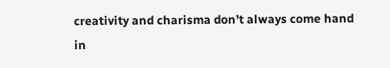creativity and charisma don’t always come hand in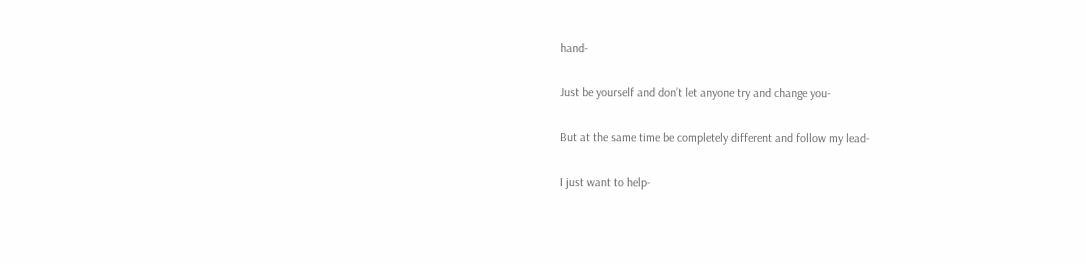hand-

Just be yourself and don’t let anyone try and change you-

But at the same time be completely different and follow my lead-

I just want to help-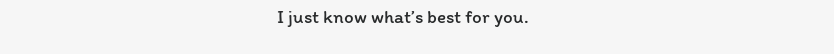I just know what’s best for you.